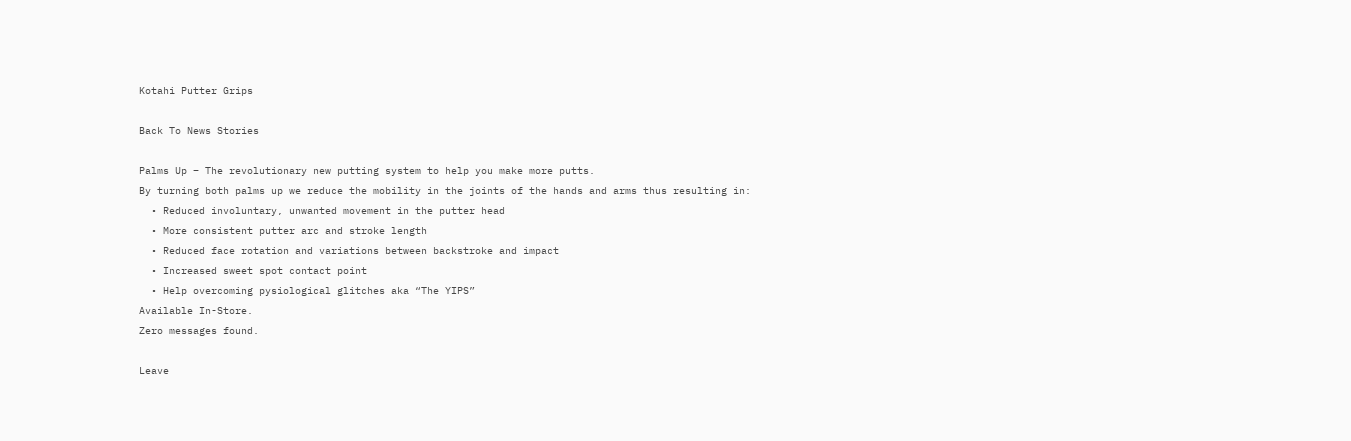Kotahi Putter Grips

Back To News Stories

Palms Up – The revolutionary new putting system to help you make more putts.
By turning both palms up we reduce the mobility in the joints of the hands and arms thus resulting in:
  • Reduced involuntary, unwanted movement in the putter head
  • More consistent putter arc and stroke length
  • Reduced face rotation and variations between backstroke and impact
  • Increased sweet spot contact point
  • Help overcoming pysiological glitches aka “The YIPS”
Available In-Store.
Zero messages found.

Leave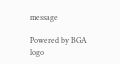message

Powered by BGA logo